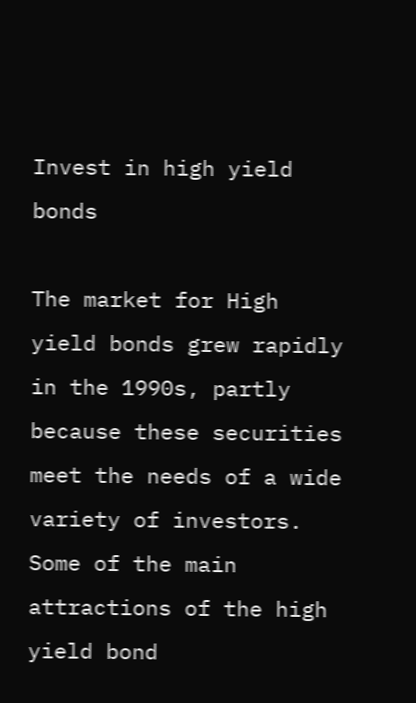Invest in high yield bonds

The market for High yield bonds grew rapidly in the 1990s, partly because these securities meet the needs of a wide variety of investors. Some of the main attractions of the high yield bond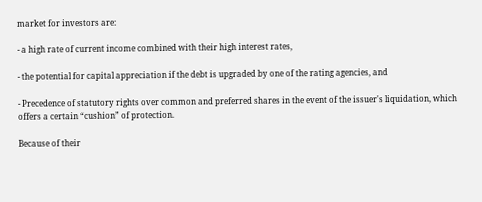market for investors are:

- a high rate of current income combined with their high interest rates,

- the potential for capital appreciation if the debt is upgraded by one of the rating agencies, and

- Precedence of statutory rights over common and preferred shares in the event of the issuer's liquidation, which offers a certain “cushion” of protection.

Because of their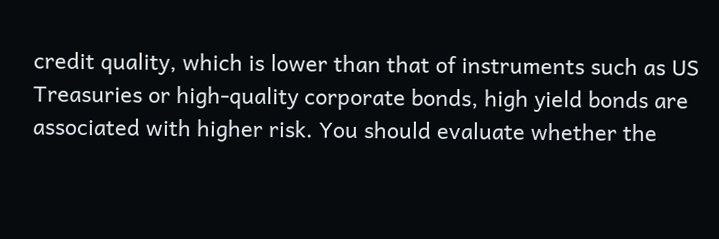credit quality, which is lower than that of instruments such as US Treasuries or high-quality corporate bonds, high yield bonds are associated with higher risk. You should evaluate whether the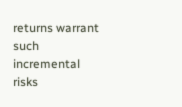returns warrant such incremental risks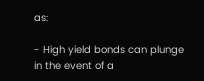as:

- High yield bonds can plunge in the event of a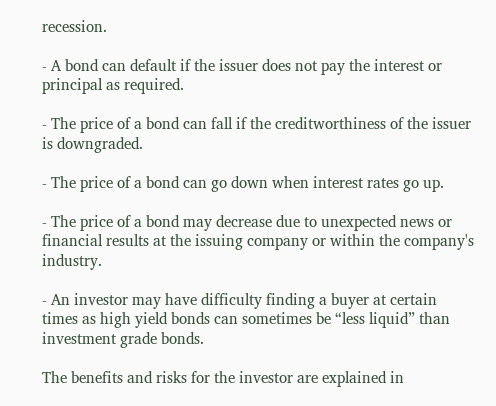recession.

- A bond can default if the issuer does not pay the interest or principal as required.

- The price of a bond can fall if the creditworthiness of the issuer is downgraded.

- The price of a bond can go down when interest rates go up.

- The price of a bond may decrease due to unexpected news or financial results at the issuing company or within the company's industry.

- An investor may have difficulty finding a buyer at certain times as high yield bonds can sometimes be “less liquid” than investment grade bonds.

The benefits and risks for the investor are explained in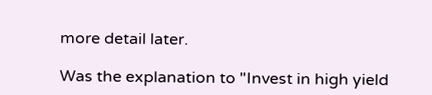more detail later.

Was the explanation to "Invest in high yield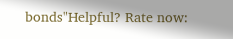bonds"Helpful? Rate now: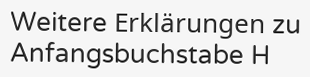Weitere Erklärungen zu Anfangsbuchstabe H